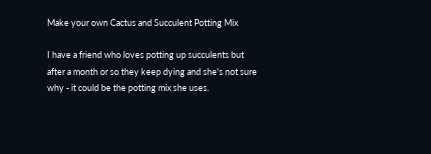Make your own Cactus and Succulent Potting Mix

I have a friend who loves potting up succulents but after a month or so they keep dying and she's not sure why - it could be the potting mix she uses.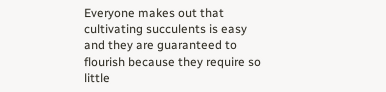Everyone makes out that cultivating succulents is easy and they are guaranteed to flourish because they require so little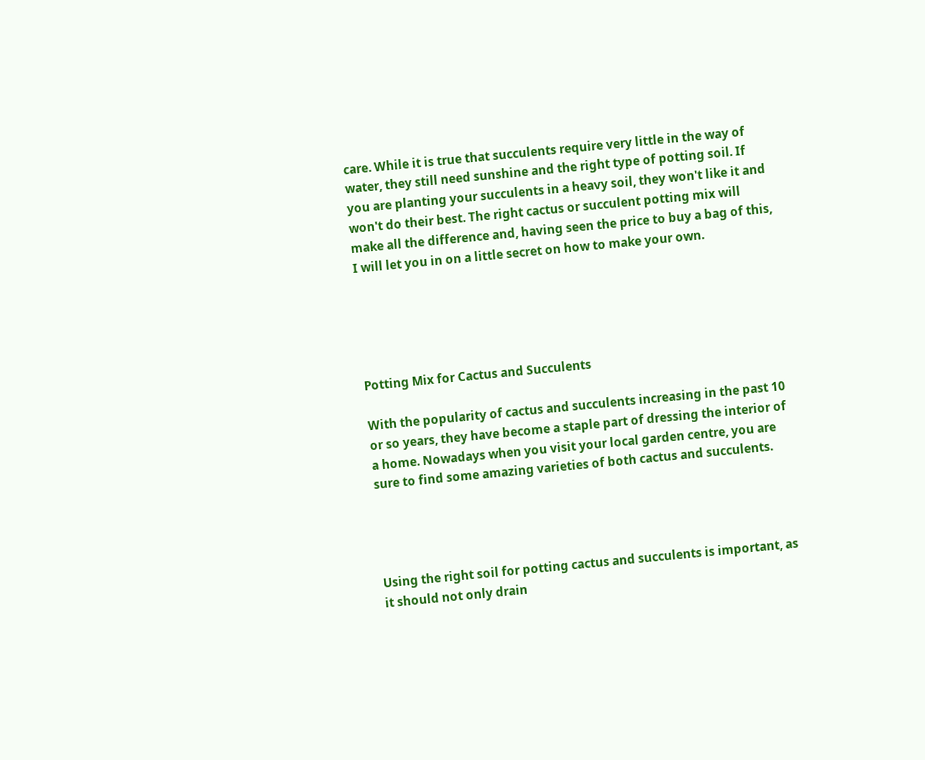care. While it is true that succulents require very little in the way of water, they still need sunshine and the right type of potting soil. If you are planting your succulents in a heavy soil, they won't like it and won't do their best. The right cactus or succulent potting mix will make all the difference and, having seen the price to buy a bag of this, I will let you in on a little secret on how to make your own.





Potting Mix for Cactus and Succulents

With the popularity of cactus and succulents increasing in the past 10 or so years, they have become a staple part of dressing the interior of a home. Nowadays when you visit your local garden centre, you are sure to find some amazing varieties of both cactus and succulents.




Using the right soil for potting cactus and succulents is important, as it should not only drain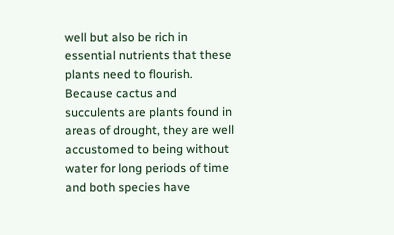well but also be rich in essential nutrients that these plants need to flourish. Because cactus and succulents are plants found in areas of drought, they are well accustomed to being without water for long periods of time and both species have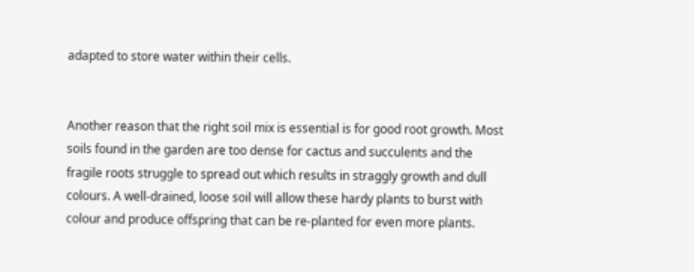adapted to store water within their cells.


Another reason that the right soil mix is essential is for good root growth. Most soils found in the garden are too dense for cactus and succulents and the fragile roots struggle to spread out which results in straggly growth and dull colours. A well-drained, loose soil will allow these hardy plants to burst with colour and produce offspring that can be re-planted for even more plants.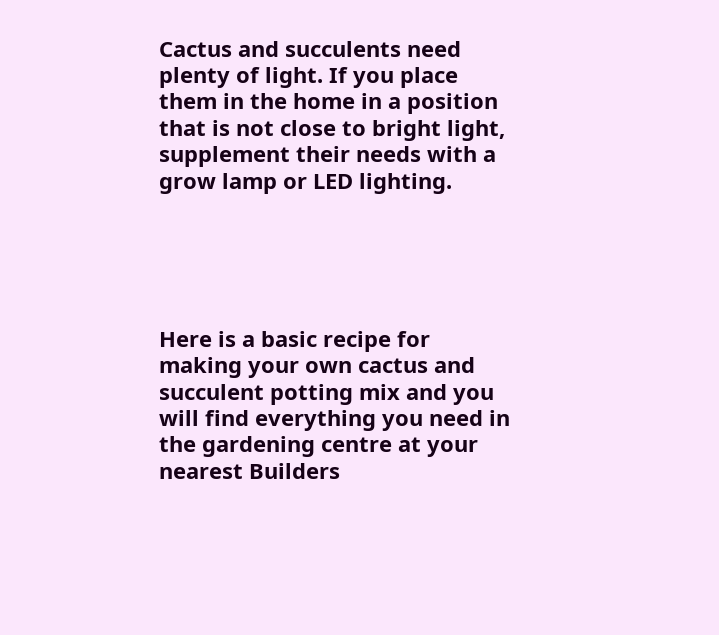Cactus and succulents need plenty of light. If you place them in the home in a position that is not close to bright light, supplement their needs with a grow lamp or LED lighting.





Here is a basic recipe for making your own cactus and succulent potting mix and you will find everything you need in the gardening centre at your nearest Builders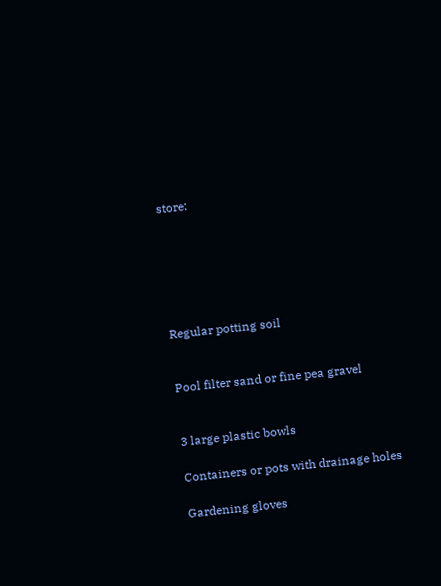store:






Regular potting soil


Pool filter sand or fine pea gravel


3 large plastic bowls

Containers or pots with drainage holes

Gardening gloves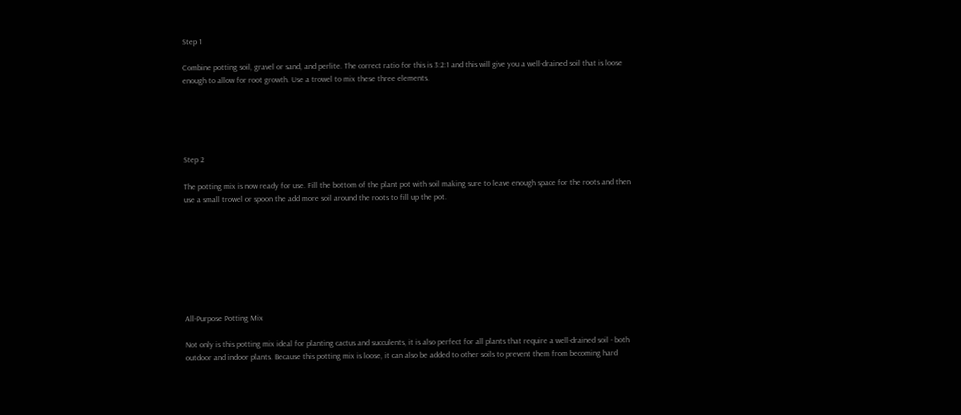Step 1

Combine potting soil, gravel or sand, and perlite. The correct ratio for this is 3:2:1 and this will give you a well-drained soil that is loose enough to allow for root growth. Use a trowel to mix these three elements.





Step 2

The potting mix is now ready for use. Fill the bottom of the plant pot with soil making sure to leave enough space for the roots and then use a small trowel or spoon the add more soil around the roots to fill up the pot.








All-Purpose Potting Mix

Not only is this potting mix ideal for planting cactus and succulents, it is also perfect for all plants that require a well-drained soil - both outdoor and indoor plants. Because this potting mix is loose, it can also be added to other soils to prevent them from becoming hard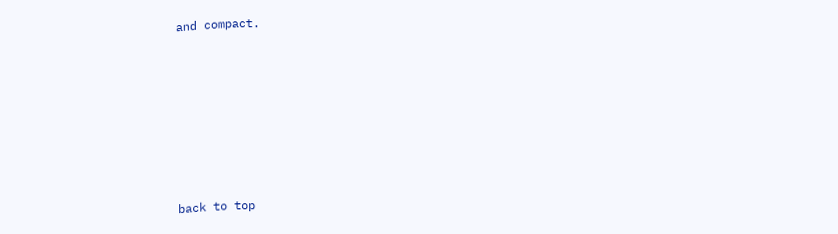and compact.







back to top